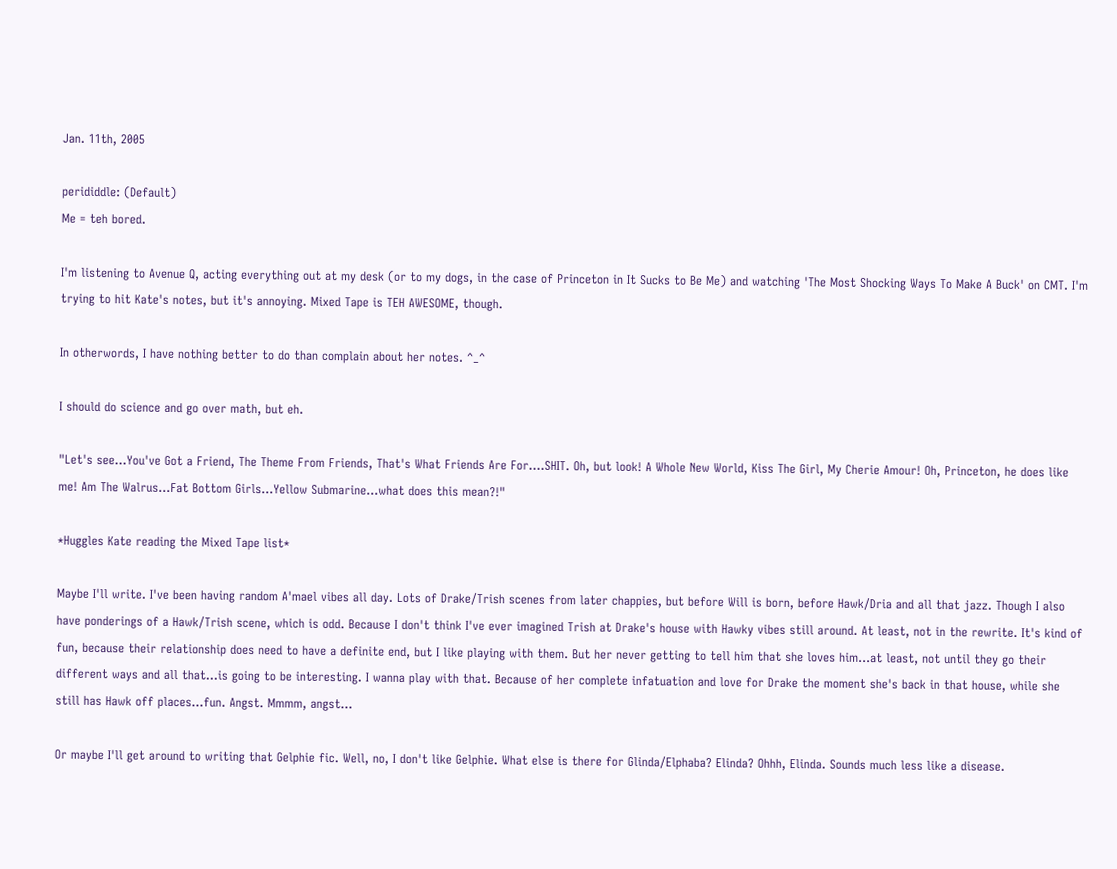Jan. 11th, 2005

perididdle: (Default)
Me = teh bored.

I'm listening to Avenue Q, acting everything out at my desk (or to my dogs, in the case of Princeton in It Sucks to Be Me) and watching 'The Most Shocking Ways To Make A Buck' on CMT. I'm trying to hit Kate's notes, but it's annoying. Mixed Tape is TEH AWESOME, though.

In otherwords, I have nothing better to do than complain about her notes. ^_^

I should do science and go over math, but eh.

"Let's see...You've Got a Friend, The Theme From Friends, That's What Friends Are For....SHIT. Oh, but look! A Whole New World, Kiss The Girl, My Cherie Amour! Oh, Princeton, he does like me! Am The Walrus...Fat Bottom Girls...Yellow Submarine...what does this mean?!"

*Huggles Kate reading the Mixed Tape list*

Maybe I'll write. I've been having random A'mael vibes all day. Lots of Drake/Trish scenes from later chappies, but before Will is born, before Hawk/Dria and all that jazz. Though I also have ponderings of a Hawk/Trish scene, which is odd. Because I don't think I've ever imagined Trish at Drake's house with Hawky vibes still around. At least, not in the rewrite. It's kind of fun, because their relationship does need to have a definite end, but I like playing with them. But her never getting to tell him that she loves him...at least, not until they go their different ways and all that...is going to be interesting. I wanna play with that. Because of her complete infatuation and love for Drake the moment she's back in that house, while she still has Hawk off places...fun. Angst. Mmmm, angst...

Or maybe I'll get around to writing that Gelphie fic. Well, no, I don't like Gelphie. What else is there for Glinda/Elphaba? Elinda? Ohhh, Elinda. Sounds much less like a disease.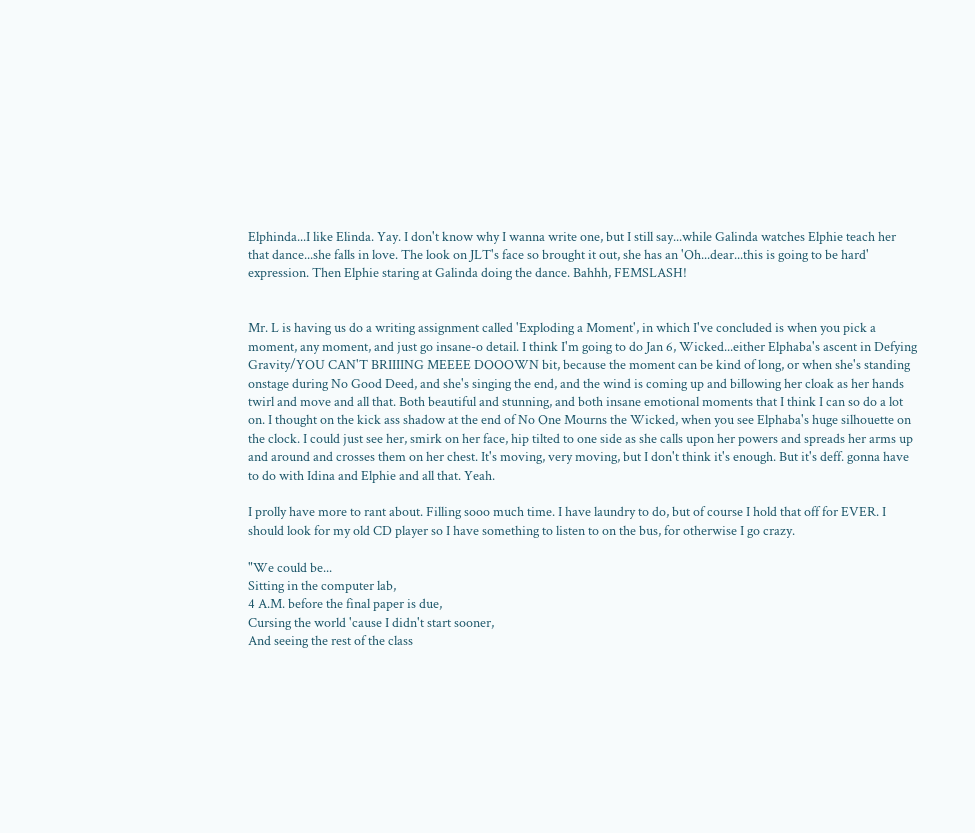Elphinda...I like Elinda. Yay. I don't know why I wanna write one, but I still say...while Galinda watches Elphie teach her that dance...she falls in love. The look on JLT's face so brought it out, she has an 'Oh...dear...this is going to be hard' expression. Then Elphie staring at Galinda doing the dance. Bahhh, FEMSLASH!


Mr. L is having us do a writing assignment called 'Exploding a Moment', in which I've concluded is when you pick a moment, any moment, and just go insane-o detail. I think I'm going to do Jan 6, Wicked...either Elphaba's ascent in Defying Gravity/YOU CAN'T BRIIIING MEEEE DOOOWN bit, because the moment can be kind of long, or when she's standing onstage during No Good Deed, and she's singing the end, and the wind is coming up and billowing her cloak as her hands twirl and move and all that. Both beautiful and stunning, and both insane emotional moments that I think I can so do a lot on. I thought on the kick ass shadow at the end of No One Mourns the Wicked, when you see Elphaba's huge silhouette on the clock. I could just see her, smirk on her face, hip tilted to one side as she calls upon her powers and spreads her arms up and around and crosses them on her chest. It's moving, very moving, but I don't think it's enough. But it's deff. gonna have to do with Idina and Elphie and all that. Yeah.

I prolly have more to rant about. Filling sooo much time. I have laundry to do, but of course I hold that off for EVER. I should look for my old CD player so I have something to listen to on the bus, for otherwise I go crazy.

"We could be...
Sitting in the computer lab,
4 A.M. before the final paper is due,
Cursing the world 'cause I didn't start sooner,
And seeing the rest of the class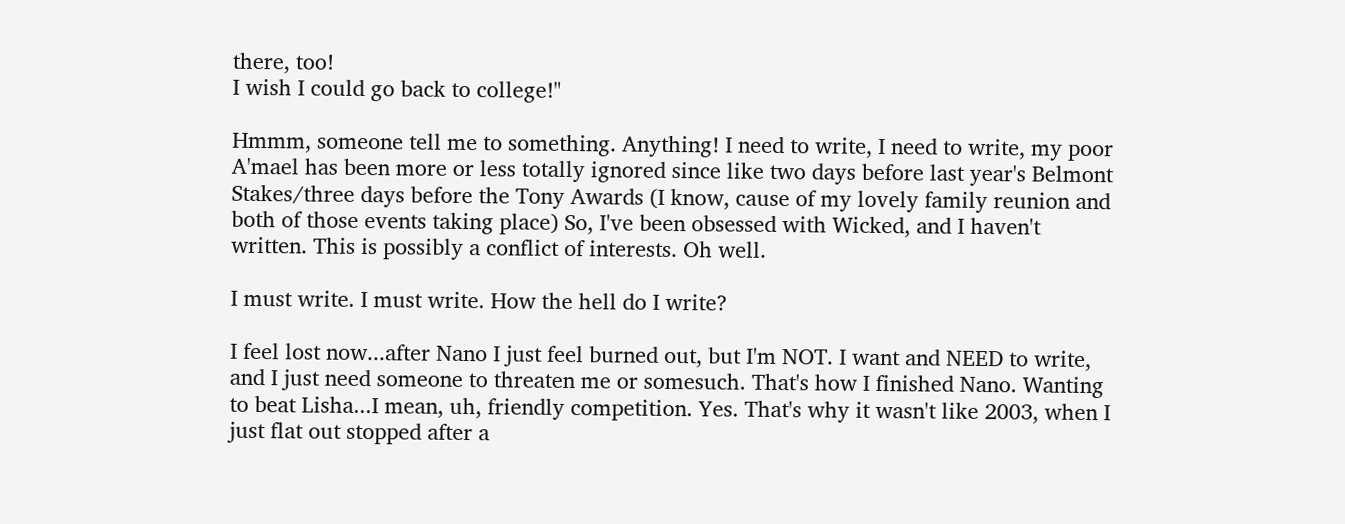there, too!
I wish I could go back to college!"

Hmmm, someone tell me to something. Anything! I need to write, I need to write, my poor A'mael has been more or less totally ignored since like two days before last year's Belmont Stakes/three days before the Tony Awards (I know, cause of my lovely family reunion and both of those events taking place) So, I've been obsessed with Wicked, and I haven't written. This is possibly a conflict of interests. Oh well.

I must write. I must write. How the hell do I write?

I feel lost now...after Nano I just feel burned out, but I'm NOT. I want and NEED to write, and I just need someone to threaten me or somesuch. That's how I finished Nano. Wanting to beat Lisha...I mean, uh, friendly competition. Yes. That's why it wasn't like 2003, when I just flat out stopped after a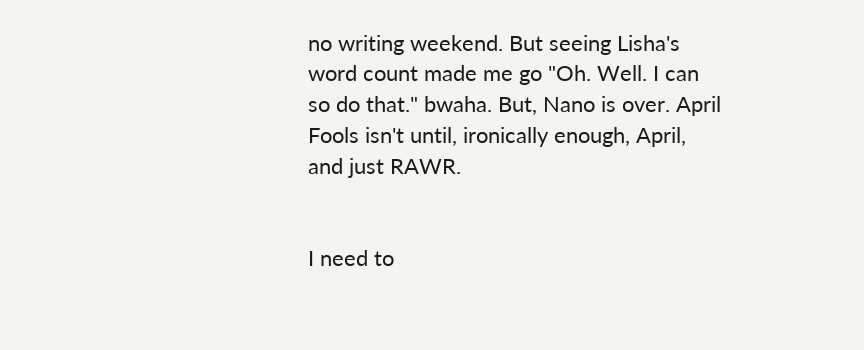no writing weekend. But seeing Lisha's word count made me go "Oh. Well. I can so do that." bwaha. But, Nano is over. April Fools isn't until, ironically enough, April, and just RAWR.


I need to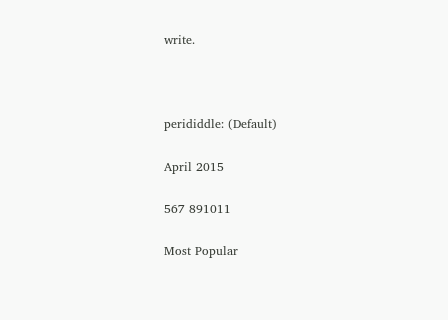write.



perididdle: (Default)

April 2015

567 891011

Most Popular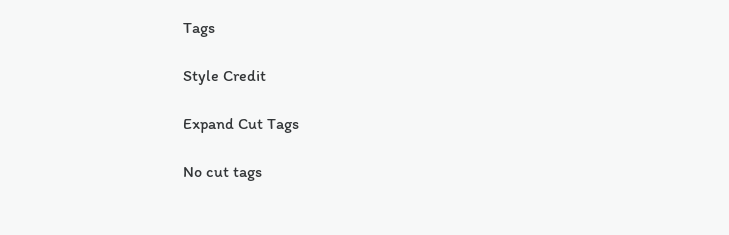Tags

Style Credit

Expand Cut Tags

No cut tags